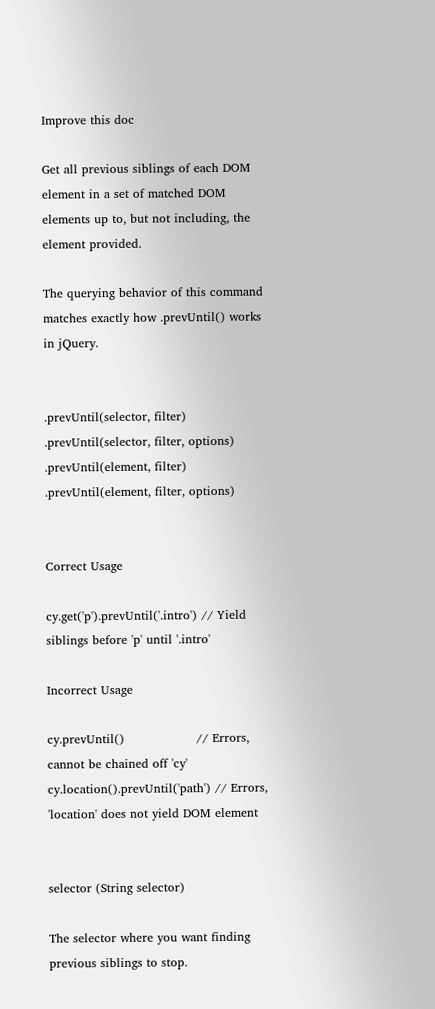Improve this doc

Get all previous siblings of each DOM element in a set of matched DOM elements up to, but not including, the element provided.

The querying behavior of this command matches exactly how .prevUntil() works in jQuery.


.prevUntil(selector, filter)
.prevUntil(selector, filter, options)
.prevUntil(element, filter)
.prevUntil(element, filter, options)


Correct Usage

cy.get('p').prevUntil('.intro') // Yield siblings before 'p' until '.intro'

Incorrect Usage

cy.prevUntil()                  // Errors, cannot be chained off 'cy'
cy.location().prevUntil('path') // Errors, 'location' does not yield DOM element


selector (String selector)

The selector where you want finding previous siblings to stop.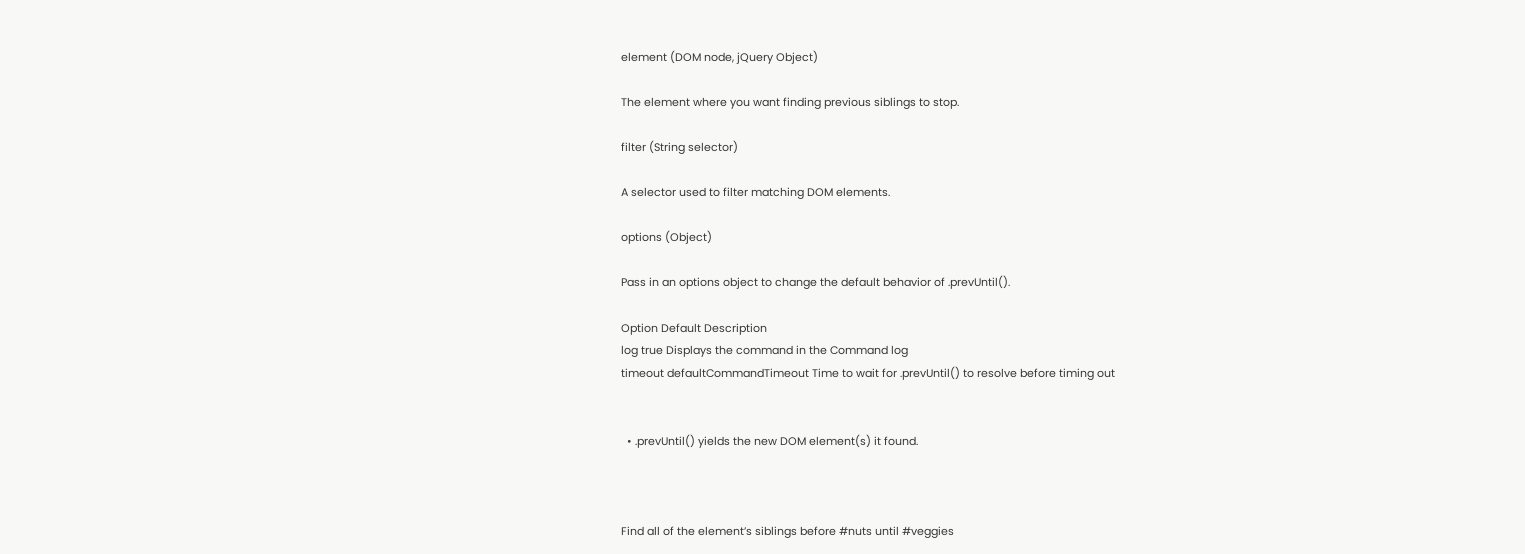element (DOM node, jQuery Object)

The element where you want finding previous siblings to stop.

filter (String selector)

A selector used to filter matching DOM elements.

options (Object)

Pass in an options object to change the default behavior of .prevUntil().

Option Default Description
log true Displays the command in the Command log
timeout defaultCommandTimeout Time to wait for .prevUntil() to resolve before timing out


  • .prevUntil() yields the new DOM element(s) it found.



Find all of the element’s siblings before #nuts until #veggies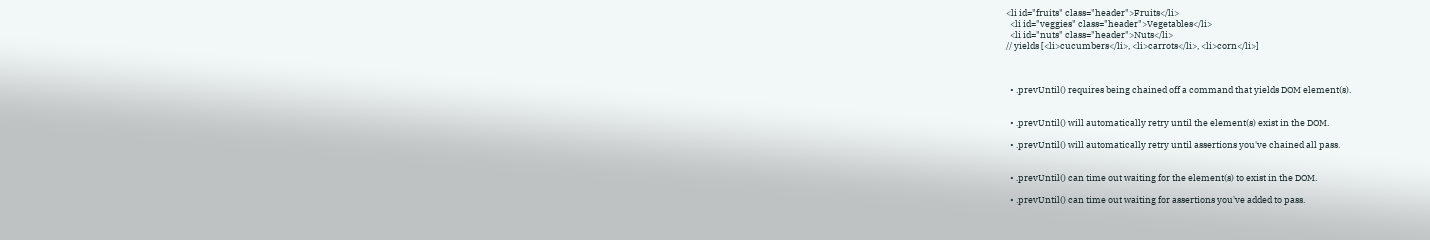<li id="fruits" class="header">Fruits</li>
  <li id="veggies" class="header">Vegetables</li>
  <li id="nuts" class="header">Nuts</li>
// yields [<li>cucumbers</li>, <li>carrots</li>, <li>corn</li>]



  • .prevUntil() requires being chained off a command that yields DOM element(s).


  • .prevUntil() will automatically retry until the element(s) exist in the DOM.

  • .prevUntil() will automatically retry until assertions you've chained all pass.


  • .prevUntil() can time out waiting for the element(s) to exist in the DOM.

  • .prevUntil() can time out waiting for assertions you've added to pass.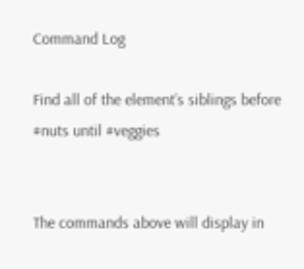Command Log

Find all of the element’s siblings before #nuts until #veggies


The commands above will display in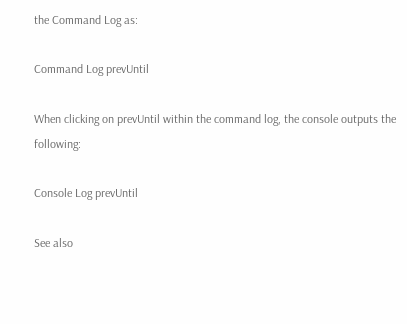the Command Log as:

Command Log prevUntil

When clicking on prevUntil within the command log, the console outputs the following:

Console Log prevUntil

See also